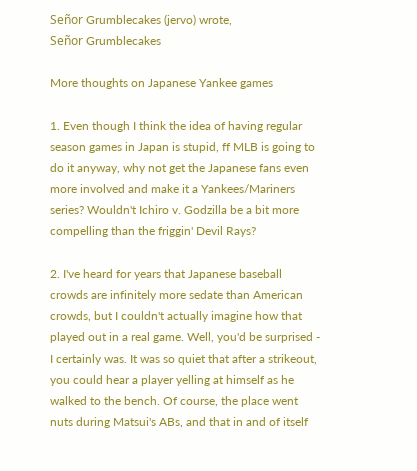Señor Grumblecakes (jervo) wrote,
Señor Grumblecakes

More thoughts on Japanese Yankee games

1. Even though I think the idea of having regular season games in Japan is stupid, ff MLB is going to do it anyway, why not get the Japanese fans even more involved and make it a Yankees/Mariners series? Wouldn't Ichiro v. Godzilla be a bit more compelling than the friggin' Devil Rays?

2. I've heard for years that Japanese baseball crowds are infinitely more sedate than American crowds, but I couldn't actually imagine how that played out in a real game. Well, you'd be surprised - I certainly was. It was so quiet that after a strikeout, you could hear a player yelling at himself as he walked to the bench. Of course, the place went nuts during Matsui's ABs, and that in and of itself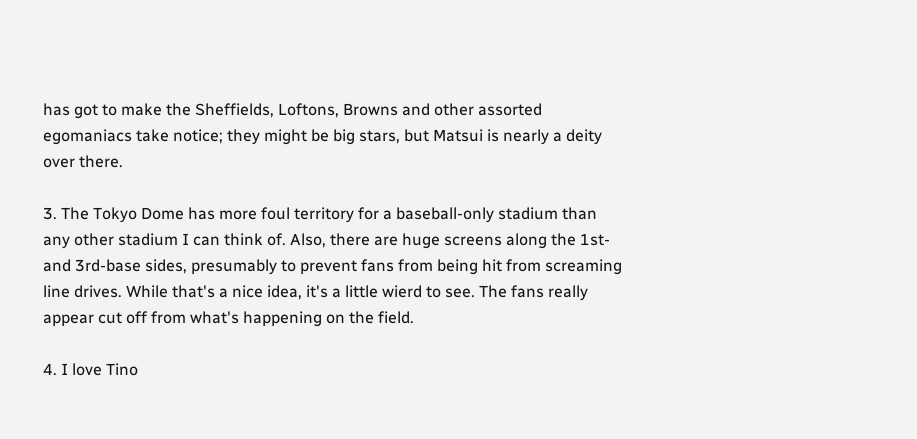has got to make the Sheffields, Loftons, Browns and other assorted egomaniacs take notice; they might be big stars, but Matsui is nearly a deity over there.

3. The Tokyo Dome has more foul territory for a baseball-only stadium than any other stadium I can think of. Also, there are huge screens along the 1st- and 3rd-base sides, presumably to prevent fans from being hit from screaming line drives. While that's a nice idea, it's a little wierd to see. The fans really appear cut off from what's happening on the field.

4. I love Tino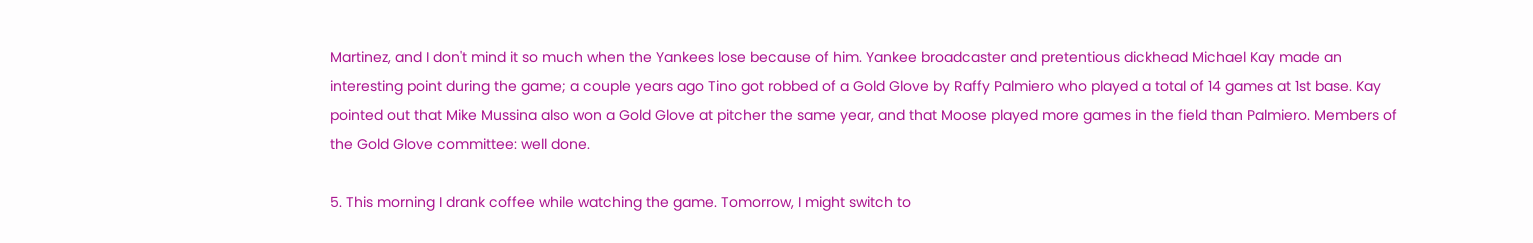Martinez, and I don't mind it so much when the Yankees lose because of him. Yankee broadcaster and pretentious dickhead Michael Kay made an interesting point during the game; a couple years ago Tino got robbed of a Gold Glove by Raffy Palmiero who played a total of 14 games at 1st base. Kay pointed out that Mike Mussina also won a Gold Glove at pitcher the same year, and that Moose played more games in the field than Palmiero. Members of the Gold Glove committee: well done.

5. This morning I drank coffee while watching the game. Tomorrow, I might switch to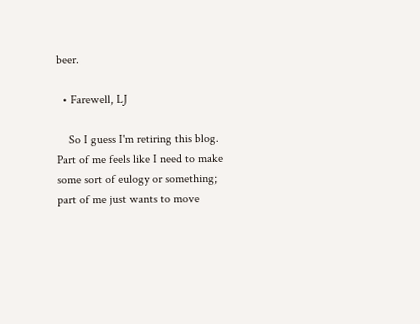beer.

  • Farewell, LJ

    So I guess I'm retiring this blog. Part of me feels like I need to make some sort of eulogy or something; part of me just wants to move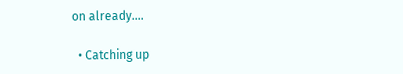on already.…

  • Catching up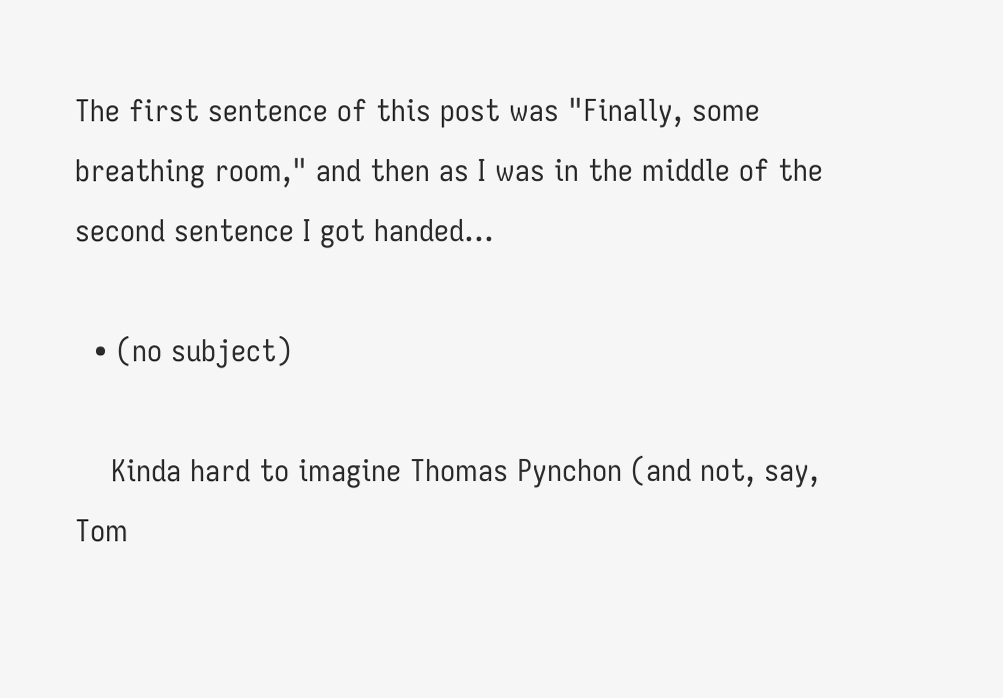The first sentence of this post was "Finally, some breathing room," and then as I was in the middle of the second sentence I got handed…

  • (no subject)

    Kinda hard to imagine Thomas Pynchon (and not, say, Tom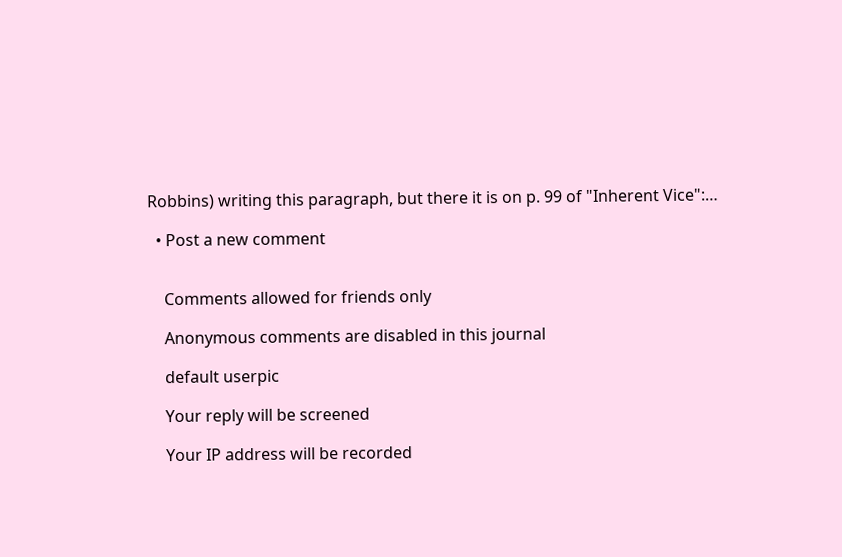Robbins) writing this paragraph, but there it is on p. 99 of "Inherent Vice":…

  • Post a new comment


    Comments allowed for friends only

    Anonymous comments are disabled in this journal

    default userpic

    Your reply will be screened

    Your IP address will be recorded